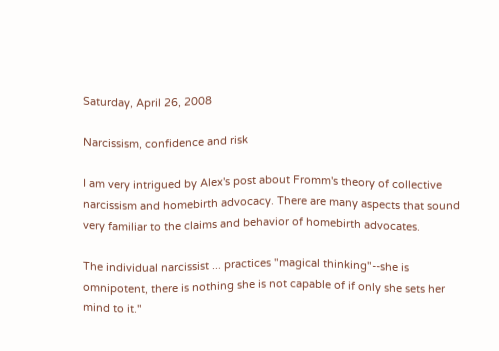Saturday, April 26, 2008

Narcissism, confidence and risk

I am very intrigued by Alex's post about Fromm's theory of collective narcissism and homebirth advocacy. There are many aspects that sound very familiar to the claims and behavior of homebirth advocates.

The individual narcissist ... practices "magical thinking"--she is omnipotent, there is nothing she is not capable of if only she sets her mind to it."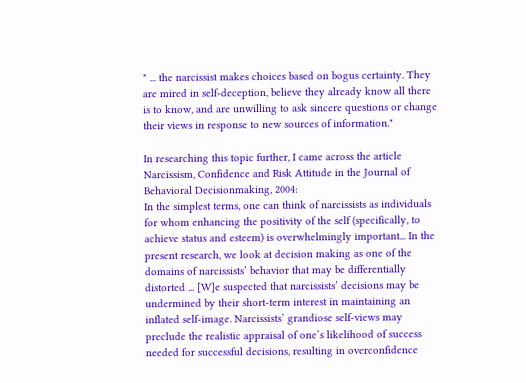" ... the narcissist makes choices based on bogus certainty. They are mired in self-deception, believe they already know all there is to know, and are unwilling to ask sincere questions or change their views in response to new sources of information."

In researching this topic further, I came across the article Narcissism, Confidence and Risk Attitude in the Journal of Behavioral Decisionmaking, 2004:
In the simplest terms, one can think of narcissists as individuals for whom enhancing the positivity of the self (specifically, to achieve status and esteem) is overwhelmingly important... In the present research, we look at decision making as one of the domains of narcissists’ behavior that may be differentially distorted ... [W]e suspected that narcissists’ decisions may be undermined by their short-term interest in maintaining an inflated self-image. Narcissists’ grandiose self-views may preclude the realistic appraisal of one’s likelihood of success needed for successful decisions, resulting in overconfidence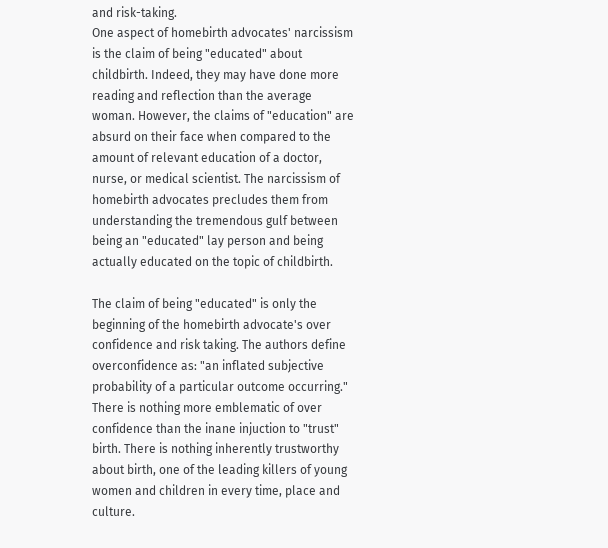and risk-taking.
One aspect of homebirth advocates' narcissism is the claim of being "educated" about childbirth. Indeed, they may have done more reading and reflection than the average woman. However, the claims of "education" are absurd on their face when compared to the amount of relevant education of a doctor, nurse, or medical scientist. The narcissism of homebirth advocates precludes them from understanding the tremendous gulf between being an "educated" lay person and being actually educated on the topic of childbirth.

The claim of being "educated" is only the beginning of the homebirth advocate's over confidence and risk taking. The authors define overconfidence as: "an inflated subjective probability of a particular outcome occurring." There is nothing more emblematic of over confidence than the inane injuction to "trust" birth. There is nothing inherently trustworthy about birth, one of the leading killers of young women and children in every time, place and culture.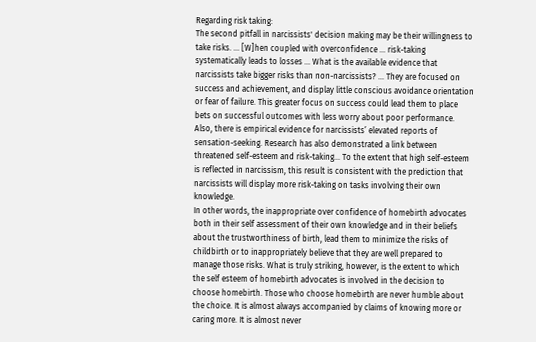Regarding risk taking:
The second pitfall in narcissists' decision making may be their willingness to take risks. ... [W]hen coupled with overconfidence ... risk-taking systematically leads to losses ... What is the available evidence that narcissists take bigger risks than non-narcissists? ... They are focused on success and achievement, and display little conscious avoidance orientation or fear of failure. This greater focus on success could lead them to place bets on successful outcomes with less worry about poor performance. Also, there is empirical evidence for narcissists’ elevated reports of sensation-seeking. Research has also demonstrated a link between threatened self-esteem and risk-taking... To the extent that high self-esteem is reflected in narcissism, this result is consistent with the prediction that narcissists will display more risk-taking on tasks involving their own knowledge.
In other words, the inappropriate over confidence of homebirth advocates both in their self assessment of their own knowledge and in their beliefs about the trustworthiness of birth, lead them to minimize the risks of childbirth or to inappropriately believe that they are well prepared to manage those risks. What is truly striking, however, is the extent to which the self esteem of homebirth advocates is involved in the decision to choose homebirth. Those who choose homebirth are never humble about the choice. It is almost always accompanied by claims of knowing more or caring more. It is almost never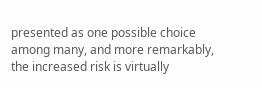presented as one possible choice among many, and more remarkably, the increased risk is virtually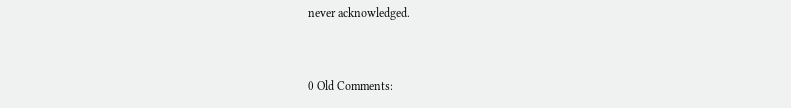never acknowledged.


0 Old Comments: